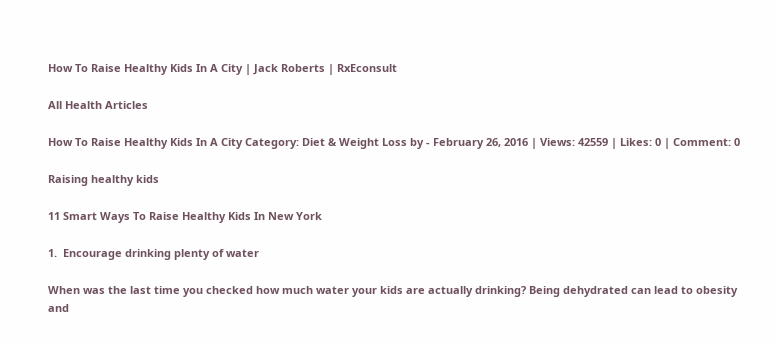How To Raise Healthy Kids In A City | Jack Roberts | RxEconsult

All Health Articles

How To Raise Healthy Kids In A City Category: Diet & Weight Loss by - February 26, 2016 | Views: 42559 | Likes: 0 | Comment: 0

Raising healthy kids

11 Smart Ways To Raise Healthy Kids In New York

1.  Encourage drinking plenty of water

When was the last time you checked how much water your kids are actually drinking? Being dehydrated can lead to obesity and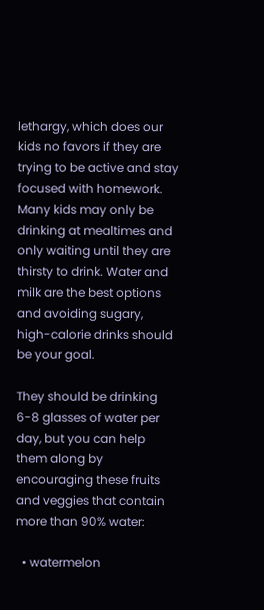lethargy, which does our kids no favors if they are trying to be active and stay focused with homework. Many kids may only be drinking at mealtimes and only waiting until they are thirsty to drink. Water and milk are the best options and avoiding sugary, high-calorie drinks should be your goal.

They should be drinking 6-8 glasses of water per day, but you can help them along by encouraging these fruits and veggies that contain more than 90% water:

  • watermelon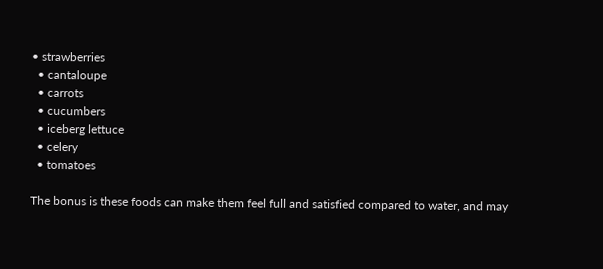• strawberries
  • cantaloupe
  • carrots
  • cucumbers
  • iceberg lettuce
  • celery
  • tomatoes

The bonus is these foods can make them feel full and satisfied compared to water, and may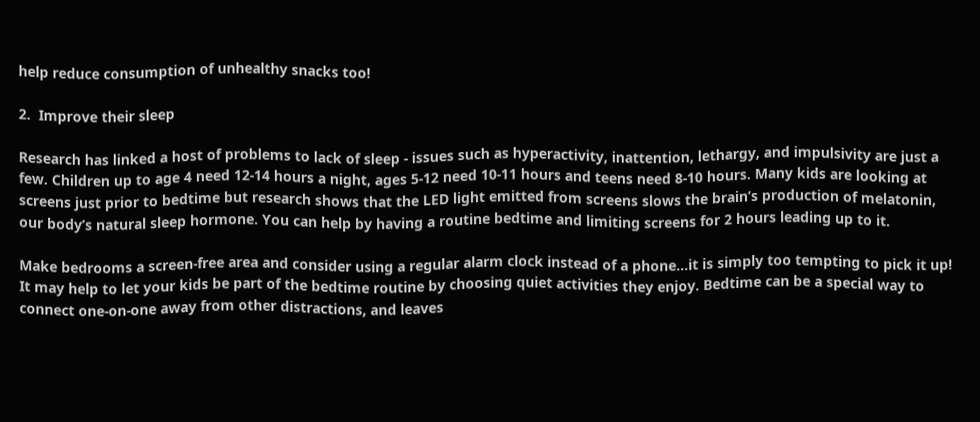help reduce consumption of unhealthy snacks too!

2.  Improve their sleep

Research has linked a host of problems to lack of sleep - issues such as hyperactivity, inattention, lethargy, and impulsivity are just a few. Children up to age 4 need 12-14 hours a night, ages 5-12 need 10-11 hours and teens need 8-10 hours. Many kids are looking at screens just prior to bedtime but research shows that the LED light emitted from screens slows the brain’s production of melatonin, our body’s natural sleep hormone. You can help by having a routine bedtime and limiting screens for 2 hours leading up to it.

Make bedrooms a screen-free area and consider using a regular alarm clock instead of a phone…it is simply too tempting to pick it up! It may help to let your kids be part of the bedtime routine by choosing quiet activities they enjoy. Bedtime can be a special way to connect one-on-one away from other distractions, and leaves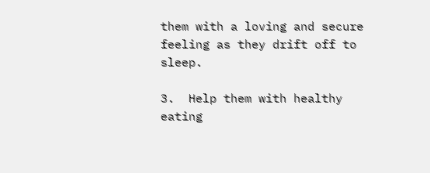them with a loving and secure feeling as they drift off to sleep.

3.  Help them with healthy eating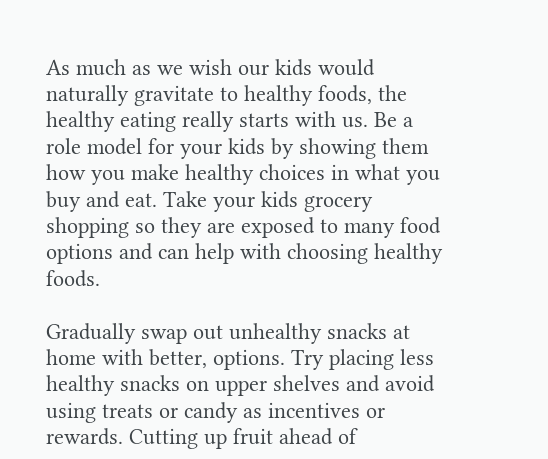As much as we wish our kids would naturally gravitate to healthy foods, the healthy eating really starts with us. Be a role model for your kids by showing them how you make healthy choices in what you buy and eat. Take your kids grocery shopping so they are exposed to many food options and can help with choosing healthy foods.

Gradually swap out unhealthy snacks at home with better, options. Try placing less healthy snacks on upper shelves and avoid using treats or candy as incentives or rewards. Cutting up fruit ahead of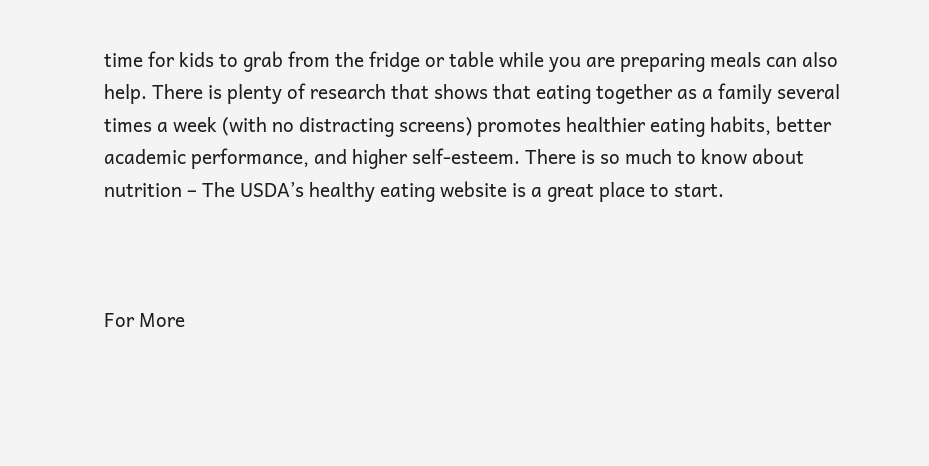time for kids to grab from the fridge or table while you are preparing meals can also help. There is plenty of research that shows that eating together as a family several times a week (with no distracting screens) promotes healthier eating habits, better academic performance, and higher self-esteem. There is so much to know about nutrition – The USDA’s healthy eating website is a great place to start.



For More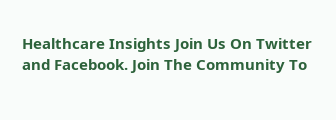Healthcare Insights Join Us On Twitter
and Facebook. Join The Community To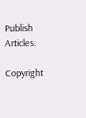Publish Articles.

Copyright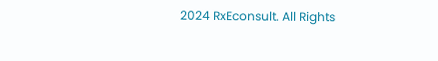2024 RxEconsult. All Rights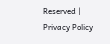Reserved | Privacy Policy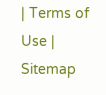| Terms of Use | Sitemap